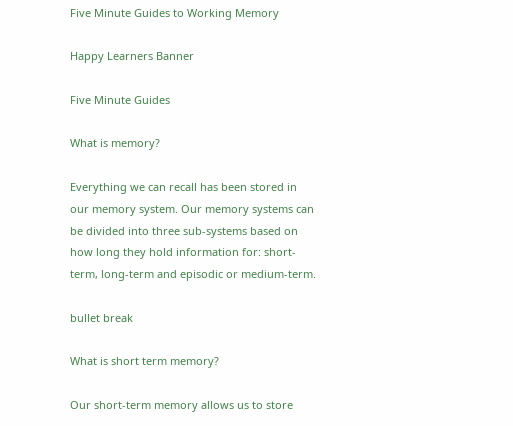Five Minute Guides to Working Memory

Happy Learners Banner

Five Minute Guides

What is memory?

Everything we can recall has been stored in our memory system. Our memory systems can be divided into three sub-systems based on how long they hold information for: short-term, long-term and episodic or medium-term.

bullet break

What is short term memory?

Our short-term memory allows us to store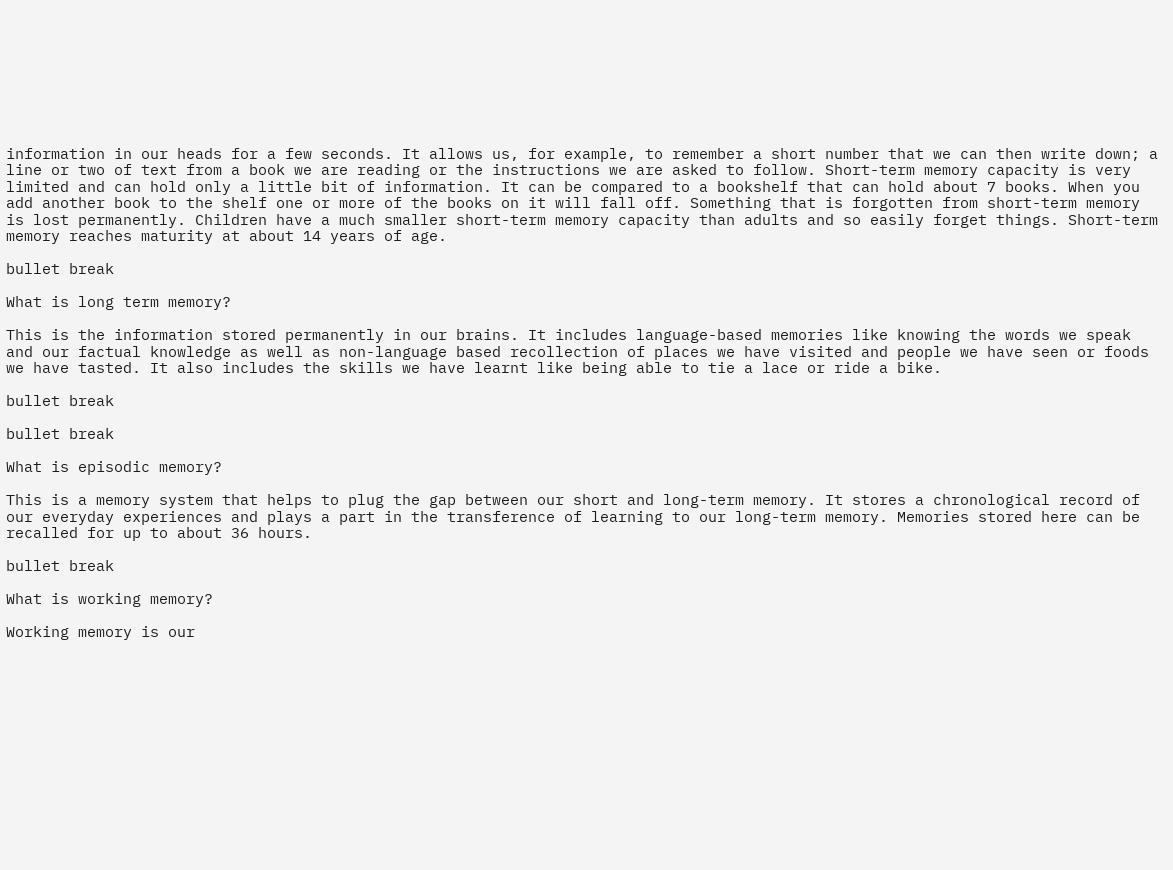information in our heads for a few seconds. It allows us, for example, to remember a short number that we can then write down; a line or two of text from a book we are reading or the instructions we are asked to follow. Short-term memory capacity is very limited and can hold only a little bit of information. It can be compared to a bookshelf that can hold about 7 books. When you add another book to the shelf one or more of the books on it will fall off. Something that is forgotten from short-term memory is lost permanently. Children have a much smaller short-term memory capacity than adults and so easily forget things. Short-term memory reaches maturity at about 14 years of age.

bullet break

What is long term memory?

This is the information stored permanently in our brains. It includes language-based memories like knowing the words we speak and our factual knowledge as well as non-language based recollection of places we have visited and people we have seen or foods we have tasted. It also includes the skills we have learnt like being able to tie a lace or ride a bike.

bullet break

bullet break

What is episodic memory?

This is a memory system that helps to plug the gap between our short and long-term memory. It stores a chronological record of our everyday experiences and plays a part in the transference of learning to our long-term memory. Memories stored here can be recalled for up to about 36 hours.

bullet break

What is working memory?

Working memory is our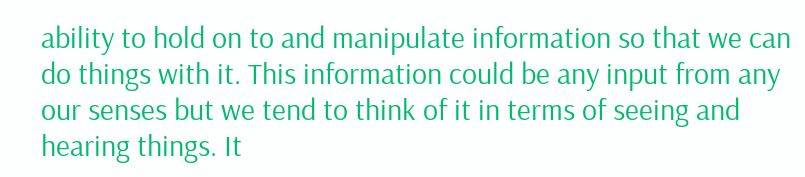ability to hold on to and manipulate information so that we can do things with it. This information could be any input from any our senses but we tend to think of it in terms of seeing and hearing things. It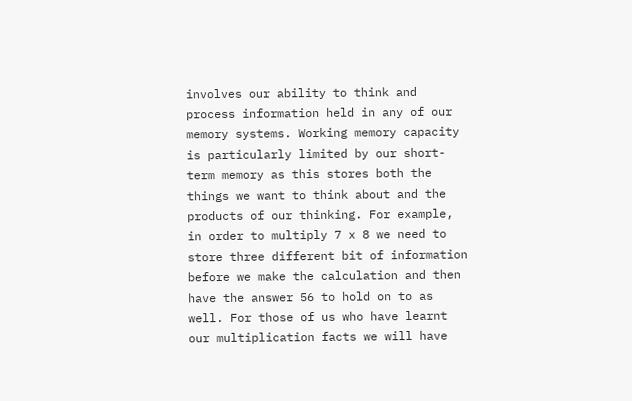involves our ability to think and process information held in any of our memory systems. Working memory capacity is particularly limited by our short-term memory as this stores both the things we want to think about and the products of our thinking. For example, in order to multiply 7 x 8 we need to store three different bit of information before we make the calculation and then have the answer 56 to hold on to as well. For those of us who have learnt our multiplication facts we will have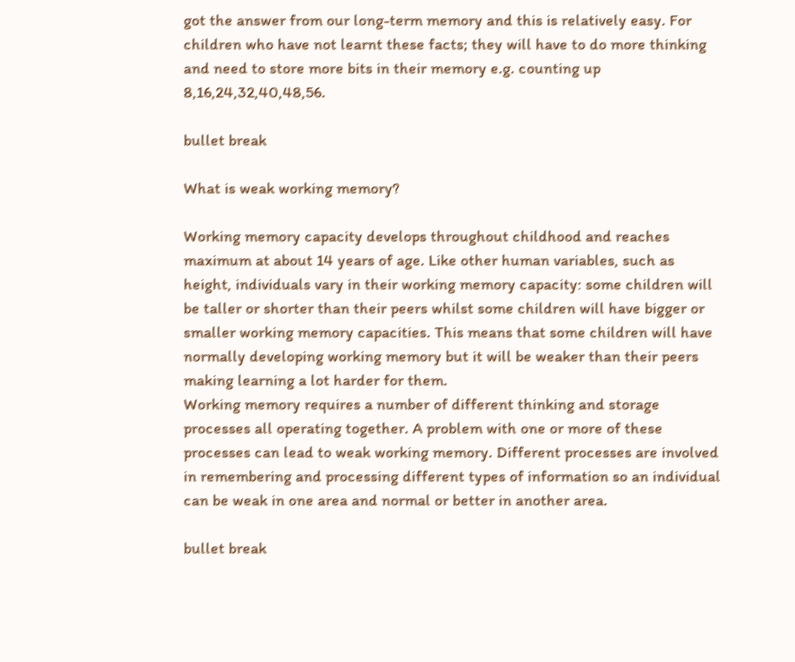got the answer from our long-term memory and this is relatively easy. For children who have not learnt these facts; they will have to do more thinking and need to store more bits in their memory e.g. counting up 8,16,24,32,40,48,56.

bullet break

What is weak working memory?

Working memory capacity develops throughout childhood and reaches maximum at about 14 years of age. Like other human variables, such as height, individuals vary in their working memory capacity: some children will be taller or shorter than their peers whilst some children will have bigger or smaller working memory capacities. This means that some children will have normally developing working memory but it will be weaker than their peers making learning a lot harder for them.
Working memory requires a number of different thinking and storage processes all operating together. A problem with one or more of these processes can lead to weak working memory. Different processes are involved in remembering and processing different types of information so an individual can be weak in one area and normal or better in another area.

bullet break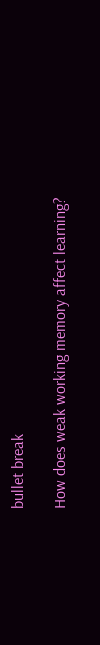bullet break

How does weak working memory affect learning?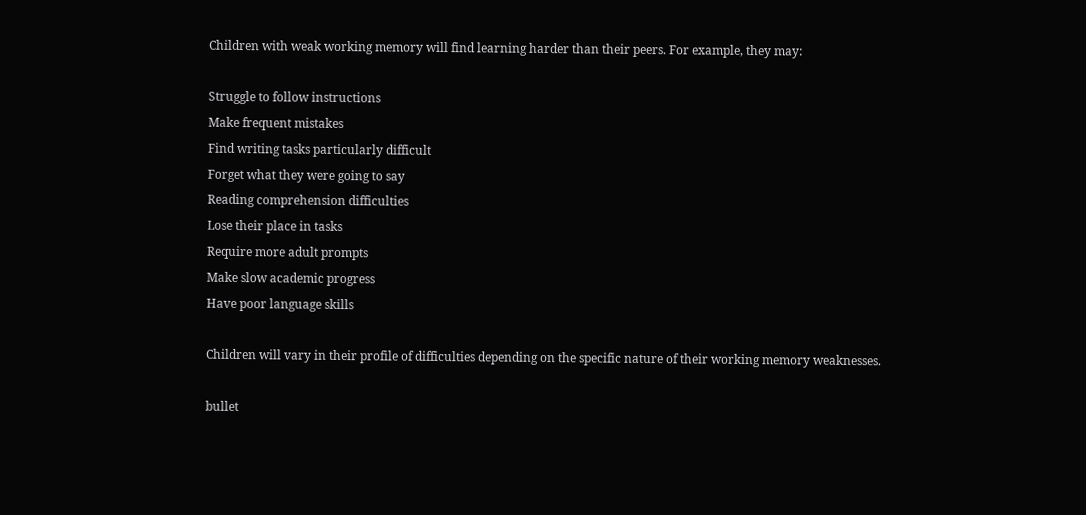Children with weak working memory will find learning harder than their peers. For example, they may:

Struggle to follow instructions
Make frequent mistakes
Find writing tasks particularly difficult
Forget what they were going to say
Reading comprehension difficulties
Lose their place in tasks
Require more adult prompts
Make slow academic progress
Have poor language skills

Children will vary in their profile of difficulties depending on the specific nature of their working memory weaknesses.

bullet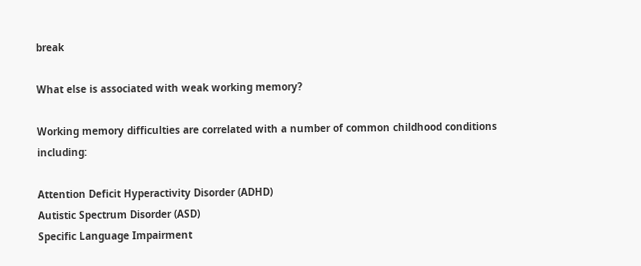break

What else is associated with weak working memory?

Working memory difficulties are correlated with a number of common childhood conditions including:

Attention Deficit Hyperactivity Disorder (ADHD)
Autistic Spectrum Disorder (ASD)
Specific Language Impairment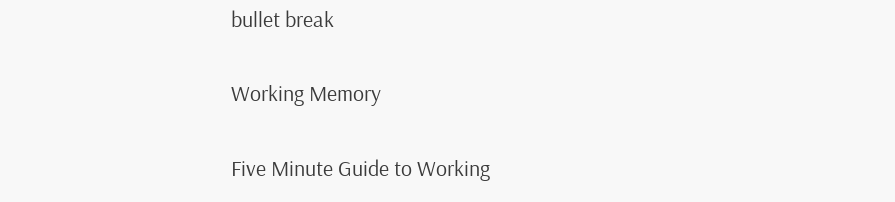bullet break

Working Memory

Five Minute Guide to Working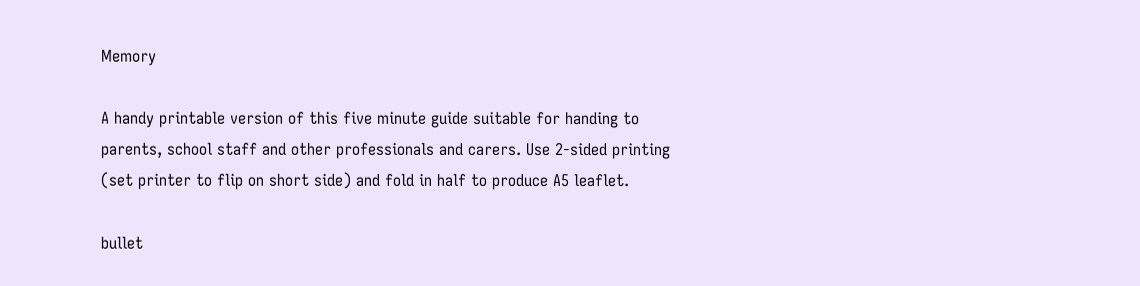Memory

A handy printable version of this five minute guide suitable for handing to parents, school staff and other professionals and carers. Use 2-sided printing (set printer to flip on short side) and fold in half to produce A5 leaflet.

bullet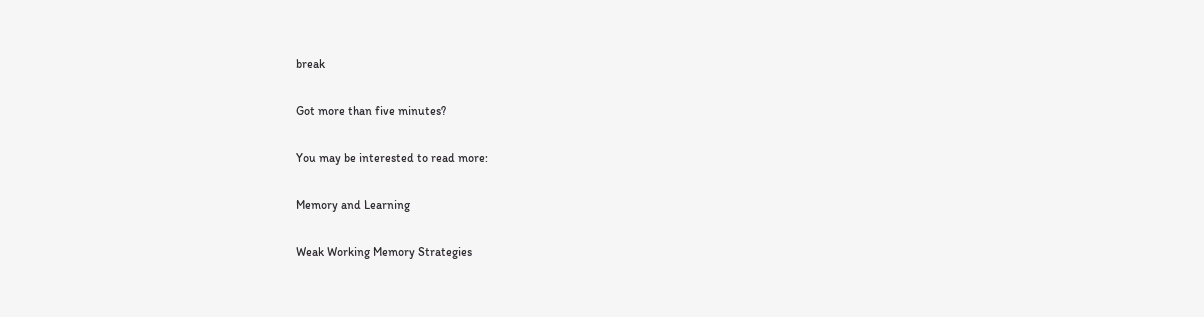break

Got more than five minutes?

You may be interested to read more:

Memory and Learning

Weak Working Memory Strategies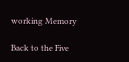working Memory

Back to the Five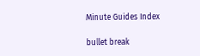Minute Guides Index

bullet break